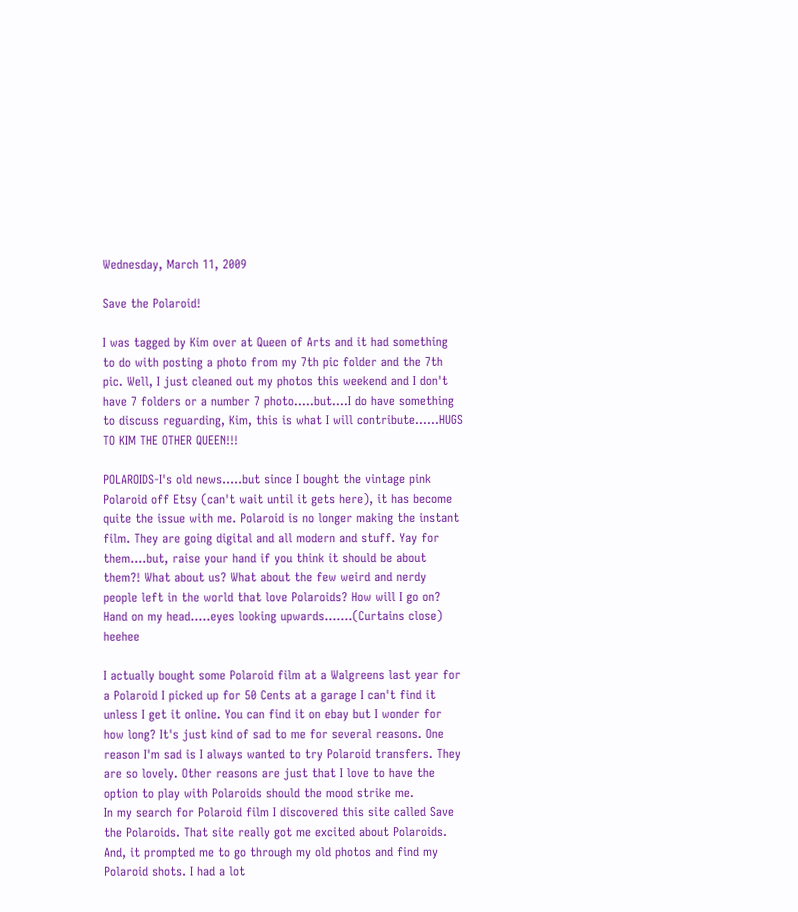Wednesday, March 11, 2009

Save the Polaroid!

I was tagged by Kim over at Queen of Arts and it had something to do with posting a photo from my 7th pic folder and the 7th pic. Well, I just cleaned out my photos this weekend and I don't have 7 folders or a number 7 photo.....but....I do have something to discuss reguarding, Kim, this is what I will contribute......HUGS TO KIM THE OTHER QUEEN!!!

POLAROIDS-I's old news.....but since I bought the vintage pink Polaroid off Etsy (can't wait until it gets here), it has become quite the issue with me. Polaroid is no longer making the instant film. They are going digital and all modern and stuff. Yay for them....but, raise your hand if you think it should be about them?! What about us? What about the few weird and nerdy people left in the world that love Polaroids? How will I go on? Hand on my head.....eyes looking upwards.......(Curtains close) heehee

I actually bought some Polaroid film at a Walgreens last year for a Polaroid I picked up for 50 Cents at a garage I can't find it unless I get it online. You can find it on ebay but I wonder for how long? It's just kind of sad to me for several reasons. One reason I'm sad is I always wanted to try Polaroid transfers. They are so lovely. Other reasons are just that I love to have the option to play with Polaroids should the mood strike me.
In my search for Polaroid film I discovered this site called Save the Polaroids. That site really got me excited about Polaroids. And, it prompted me to go through my old photos and find my Polaroid shots. I had a lot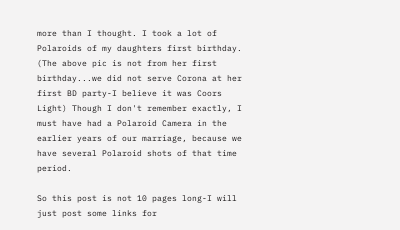more than I thought. I took a lot of Polaroids of my daughters first birthday. (The above pic is not from her first birthday...we did not serve Corona at her first BD party-I believe it was Coors Light) Though I don't remember exactly, I must have had a Polaroid Camera in the earlier years of our marriage, because we have several Polaroid shots of that time period.

So this post is not 10 pages long-I will just post some links for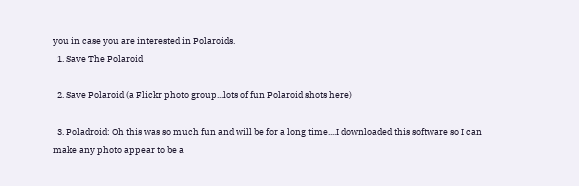you in case you are interested in Polaroids.
  1. Save The Polaroid

  2. Save Polaroid (a Flickr photo group...lots of fun Polaroid shots here)

  3. Poladroid: Oh this was so much fun and will be for a long time....I downloaded this software so I can make any photo appear to be a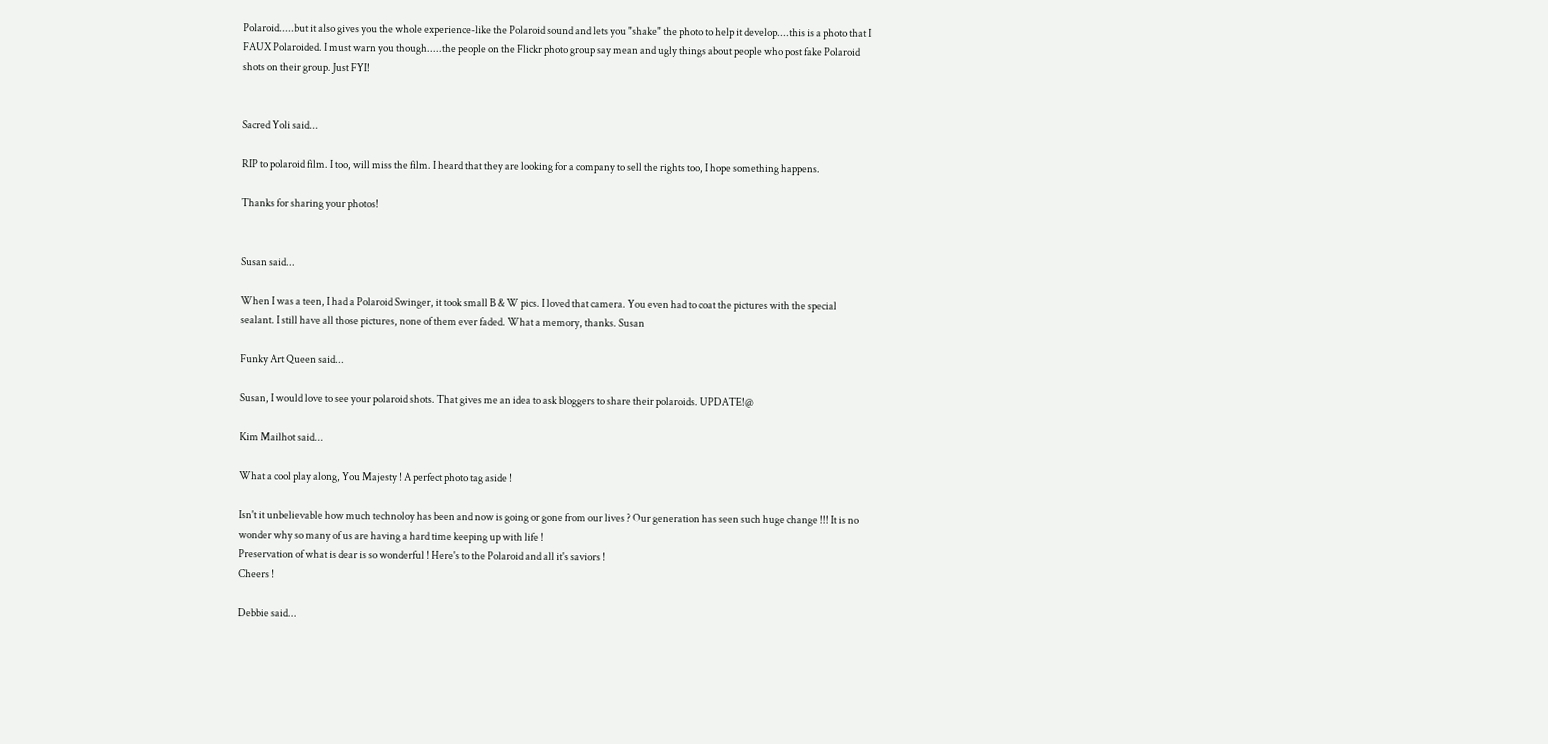Polaroid.....but it also gives you the whole experience-like the Polaroid sound and lets you "shake" the photo to help it develop....this is a photo that I FAUX Polaroided. I must warn you though.....the people on the Flickr photo group say mean and ugly things about people who post fake Polaroid shots on their group. Just FYI!


Sacred Yoli said...

RIP to polaroid film. I too, will miss the film. I heard that they are looking for a company to sell the rights too, I hope something happens.

Thanks for sharing your photos!


Susan said...

When I was a teen, I had a Polaroid Swinger, it took small B & W pics. I loved that camera. You even had to coat the pictures with the special sealant. I still have all those pictures, none of them ever faded. What a memory, thanks. Susan

Funky Art Queen said...

Susan, I would love to see your polaroid shots. That gives me an idea to ask bloggers to share their polaroids. UPDATE!@

Kim Mailhot said...

What a cool play along, You Majesty ! A perfect photo tag aside !

Isn't it unbelievable how much technoloy has been and now is going or gone from our lives ? Our generation has seen such huge change !!! It is no wonder why so many of us are having a hard time keeping up with life !
Preservation of what is dear is so wonderful ! Here's to the Polaroid and all it's saviors !
Cheers !

Debbie said...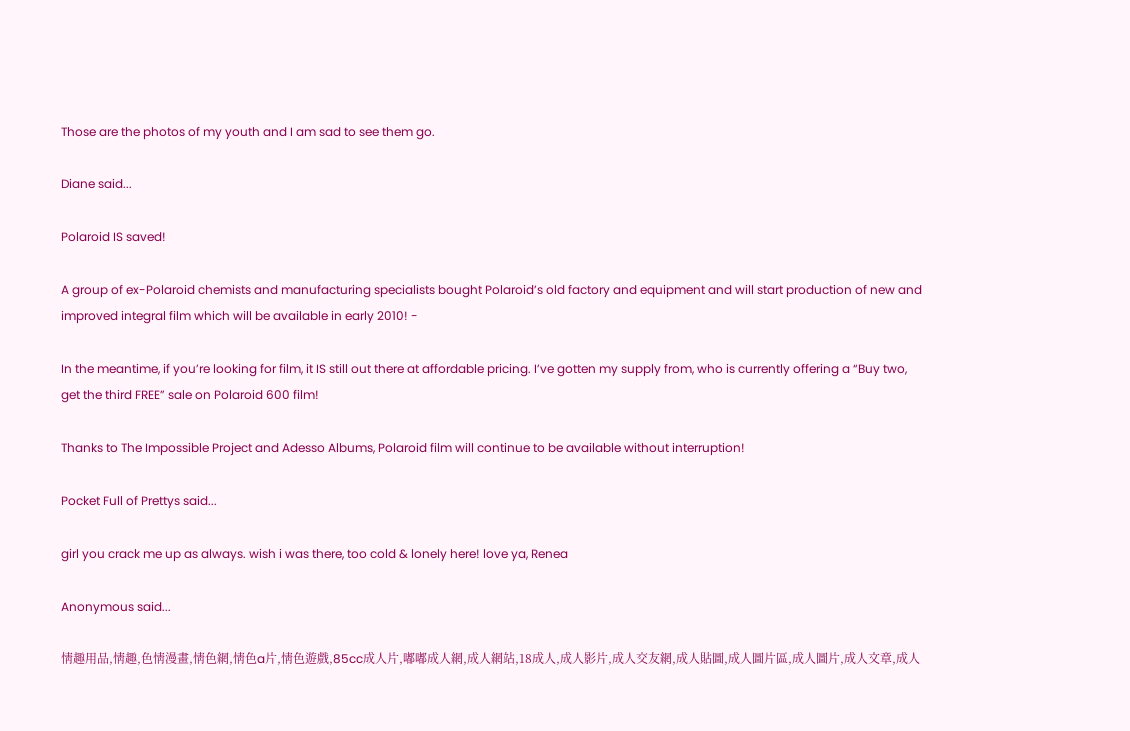Those are the photos of my youth and I am sad to see them go.

Diane said...

Polaroid IS saved!

A group of ex-Polaroid chemists and manufacturing specialists bought Polaroid’s old factory and equipment and will start production of new and improved integral film which will be available in early 2010! -

In the meantime, if you’re looking for film, it IS still out there at affordable pricing. I’ve gotten my supply from, who is currently offering a “Buy two, get the third FREE” sale on Polaroid 600 film!

Thanks to The Impossible Project and Adesso Albums, Polaroid film will continue to be available without interruption!

Pocket Full of Prettys said...

girl you crack me up as always. wish i was there, too cold & lonely here! love ya, Renea

Anonymous said...

情趣用品,情趣,色情漫畫,情色網,情色a片,情色遊戲,85cc成人片,嘟嘟成人網,成人網站,18成人,成人影片,成人交友網,成人貼圖,成人圖片區,成人圖片,成人文章,成人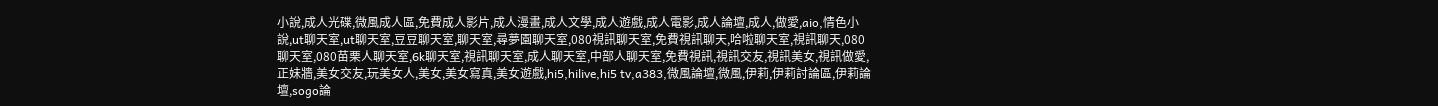小說,成人光碟,微風成人區,免費成人影片,成人漫畫,成人文學,成人遊戲,成人電影,成人論壇,成人,做愛,aio,情色小說,ut聊天室,ut聊天室,豆豆聊天室,聊天室,尋夢園聊天室,080視訊聊天室,免費視訊聊天,哈啦聊天室,視訊聊天,080聊天室,080苗栗人聊天室,6k聊天室,視訊聊天室,成人聊天室,中部人聊天室,免費視訊,視訊交友,視訊美女,視訊做愛,正妹牆,美女交友,玩美女人,美女,美女寫真,美女遊戲,hi5,hilive,hi5 tv,a383,微風論壇,微風,伊莉,伊莉討論區,伊莉論壇,sogo論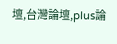壇,台灣論壇,plus論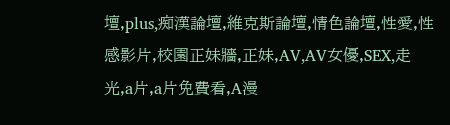壇,plus,痴漢論壇,維克斯論壇,情色論壇,性愛,性感影片,校園正妹牆,正妹,AV,AV女優,SEX,走光,a片,a片免費看,A漫